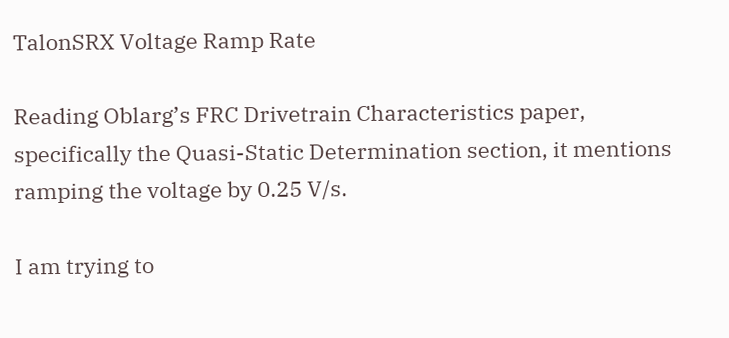TalonSRX Voltage Ramp Rate

Reading Oblarg’s FRC Drivetrain Characteristics paper, specifically the Quasi-Static Determination section, it mentions ramping the voltage by 0.25 V/s.

I am trying to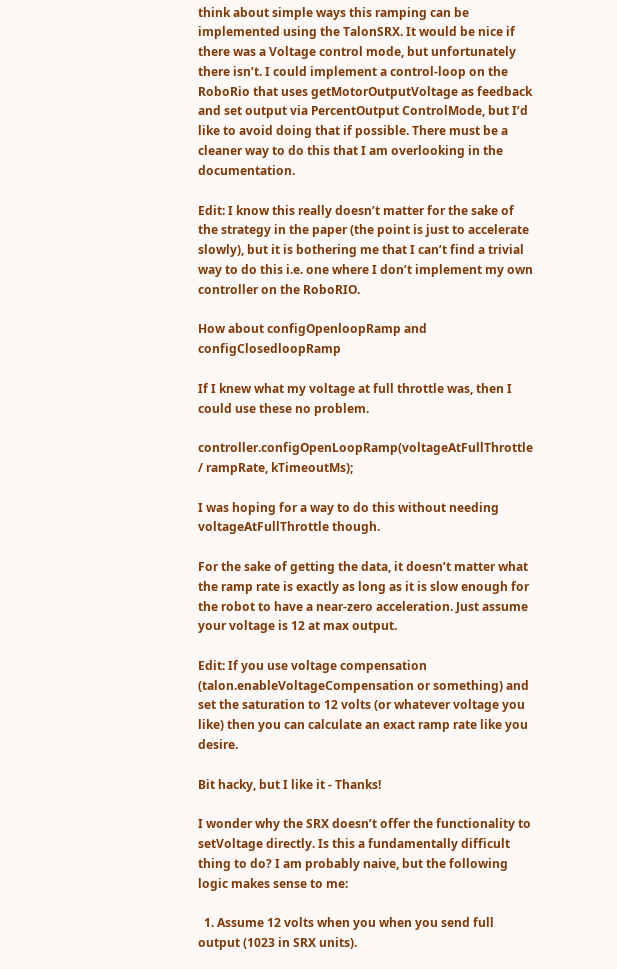think about simple ways this ramping can be implemented using the TalonSRX. It would be nice if there was a Voltage control mode, but unfortunately there isn’t. I could implement a control-loop on the RoboRio that uses getMotorOutputVoltage as feedback and set output via PercentOutput ControlMode, but I’d like to avoid doing that if possible. There must be a cleaner way to do this that I am overlooking in the documentation.

Edit: I know this really doesn’t matter for the sake of the strategy in the paper (the point is just to accelerate slowly), but it is bothering me that I can’t find a trivial way to do this i.e. one where I don’t implement my own controller on the RoboRIO.

How about configOpenloopRamp and configClosedloopRamp

If I knew what my voltage at full throttle was, then I could use these no problem.

controller.configOpenLoopRamp(voltageAtFullThrottle / rampRate, kTimeoutMs);

I was hoping for a way to do this without needing voltageAtFullThrottle though.

For the sake of getting the data, it doesn’t matter what the ramp rate is exactly as long as it is slow enough for the robot to have a near-zero acceleration. Just assume your voltage is 12 at max output.

Edit: If you use voltage compensation (talon.enableVoltageCompensation or something) and set the saturation to 12 volts (or whatever voltage you like) then you can calculate an exact ramp rate like you desire.

Bit hacky, but I like it - Thanks!

I wonder why the SRX doesn’t offer the functionality to setVoltage directly. Is this a fundamentally difficult thing to do? I am probably naive, but the following logic makes sense to me:

  1. Assume 12 volts when you when you send full output (1023 in SRX units).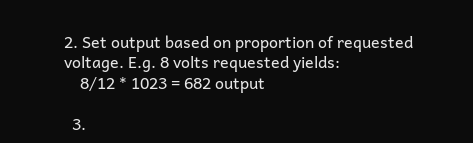2. Set output based on proportion of requested voltage. E.g. 8 volts requested yields:
    8/12 * 1023 = 682 output

  3.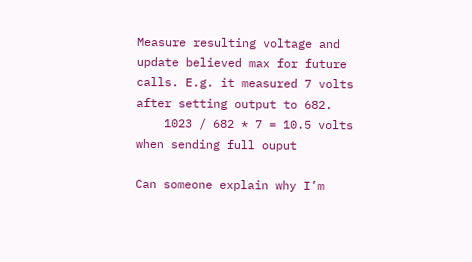Measure resulting voltage and update believed max for future calls. E.g. it measured 7 volts after setting output to 682.
    1023 / 682 * 7 = 10.5 volts when sending full ouput

Can someone explain why I’m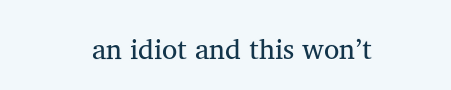an idiot and this won’t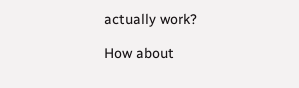actually work?

How about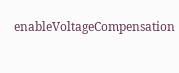enableVoltageCompensation